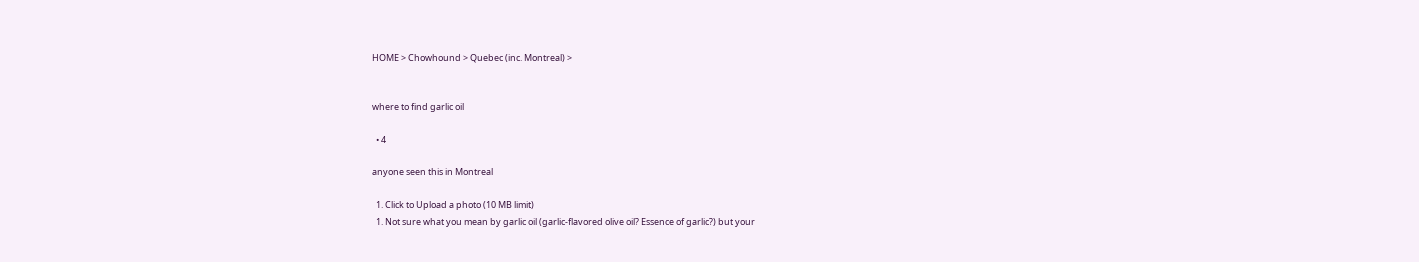HOME > Chowhound > Quebec (inc. Montreal) >


where to find garlic oil

  • 4

anyone seen this in Montreal

  1. Click to Upload a photo (10 MB limit)
  1. Not sure what you mean by garlic oil (garlic-flavored olive oil? Essence of garlic?) but your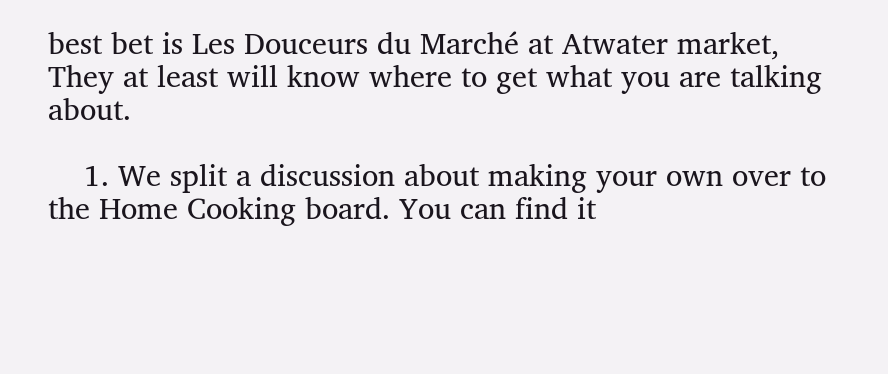best bet is Les Douceurs du Marché at Atwater market, They at least will know where to get what you are talking about.

    1. We split a discussion about making your own over to the Home Cooking board. You can find it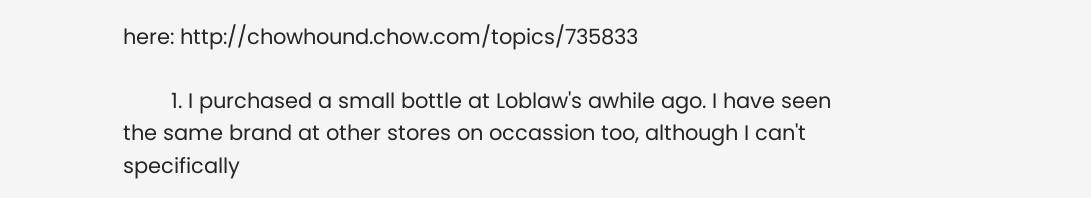here: http://chowhound.chow.com/topics/735833

        1. I purchased a small bottle at Loblaw's awhile ago. I have seen the same brand at other stores on occassion too, although I can't specifically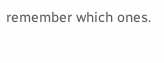remember which ones.